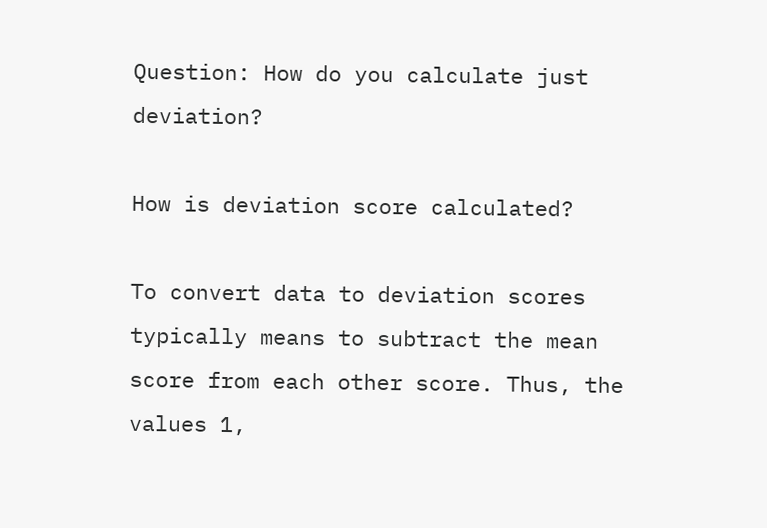Question: How do you calculate just deviation?

How is deviation score calculated?

To convert data to deviation scores typically means to subtract the mean score from each other score. Thus, the values 1,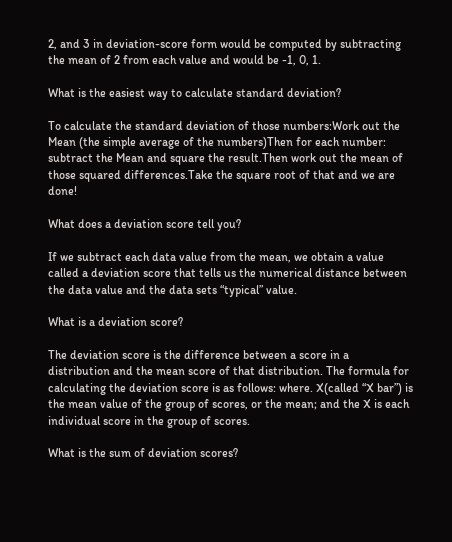2, and 3 in deviation-score form would be computed by subtracting the mean of 2 from each value and would be -1, 0, 1.

What is the easiest way to calculate standard deviation?

To calculate the standard deviation of those numbers:Work out the Mean (the simple average of the numbers)Then for each number: subtract the Mean and square the result.Then work out the mean of those squared differences.Take the square root of that and we are done!

What does a deviation score tell you?

If we subtract each data value from the mean, we obtain a value called a deviation score that tells us the numerical distance between the data value and the data sets “typical” value.

What is a deviation score?

The deviation score is the difference between a score in a distribution and the mean score of that distribution. The formula for calculating the deviation score is as follows: where. X(called “X bar”) is the mean value of the group of scores, or the mean; and the X is each individual score in the group of scores.

What is the sum of deviation scores?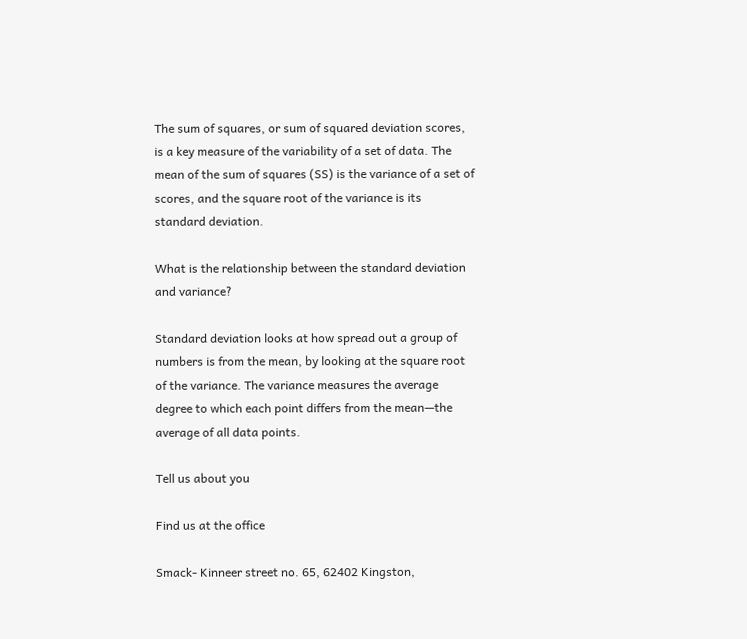The sum of squares, or sum of squared deviation scores, is a key measure of the variability of a set of data. The mean of the sum of squares (SS) is the variance of a set of scores, and the square root of the variance is its standard deviation.

What is the relationship between the standard deviation and variance?

Standard deviation looks at how spread out a group of numbers is from the mean, by looking at the square root of the variance. The variance measures the average degree to which each point differs from the mean—the average of all data points.

Tell us about you

Find us at the office

Smack- Kinneer street no. 65, 62402 Kingston,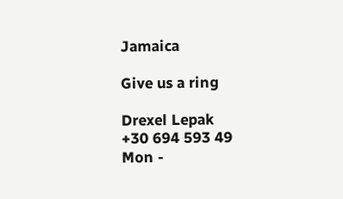Jamaica

Give us a ring

Drexel Lepak
+30 694 593 49
Mon -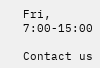Fri, 7:00-15:00

Contact us